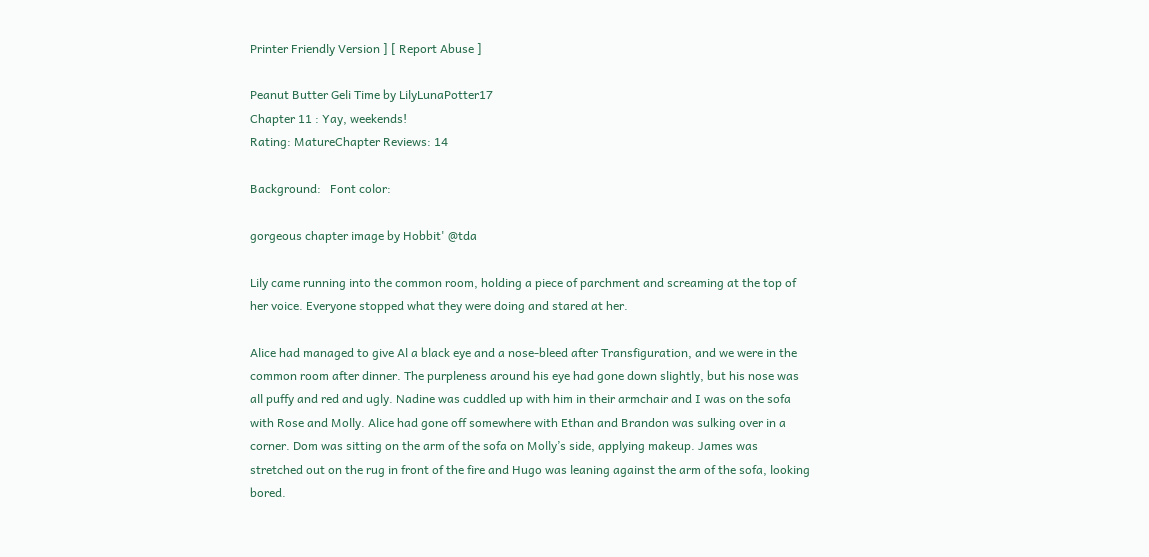Printer Friendly Version ] [ Report Abuse ]

Peanut Butter Geli Time by LilyLunaPotter17
Chapter 11 : Yay, weekends!
Rating: MatureChapter Reviews: 14

Background:   Font color:

gorgeous chapter image by Hobbit' @tda

Lily came running into the common room, holding a piece of parchment and screaming at the top of her voice. Everyone stopped what they were doing and stared at her.

Alice had managed to give Al a black eye and a nose-bleed after Transfiguration, and we were in the common room after dinner. The purpleness around his eye had gone down slightly, but his nose was all puffy and red and ugly. Nadine was cuddled up with him in their armchair and I was on the sofa with Rose and Molly. Alice had gone off somewhere with Ethan and Brandon was sulking over in a corner. Dom was sitting on the arm of the sofa on Molly’s side, applying makeup. James was stretched out on the rug in front of the fire and Hugo was leaning against the arm of the sofa, looking bored.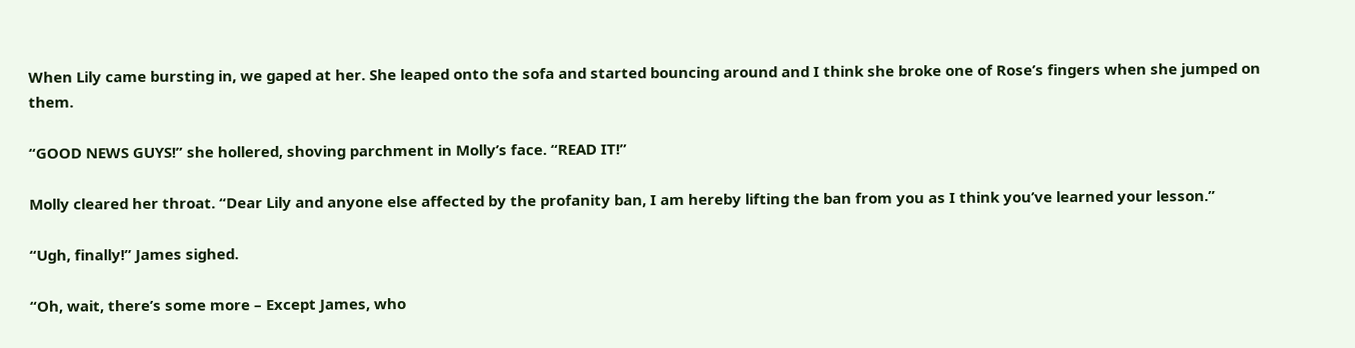When Lily came bursting in, we gaped at her. She leaped onto the sofa and started bouncing around and I think she broke one of Rose’s fingers when she jumped on them.

“GOOD NEWS GUYS!” she hollered, shoving parchment in Molly’s face. “READ IT!”

Molly cleared her throat. “Dear Lily and anyone else affected by the profanity ban, I am hereby lifting the ban from you as I think you’ve learned your lesson.”

“Ugh, finally!” James sighed.

“Oh, wait, there’s some more – Except James, who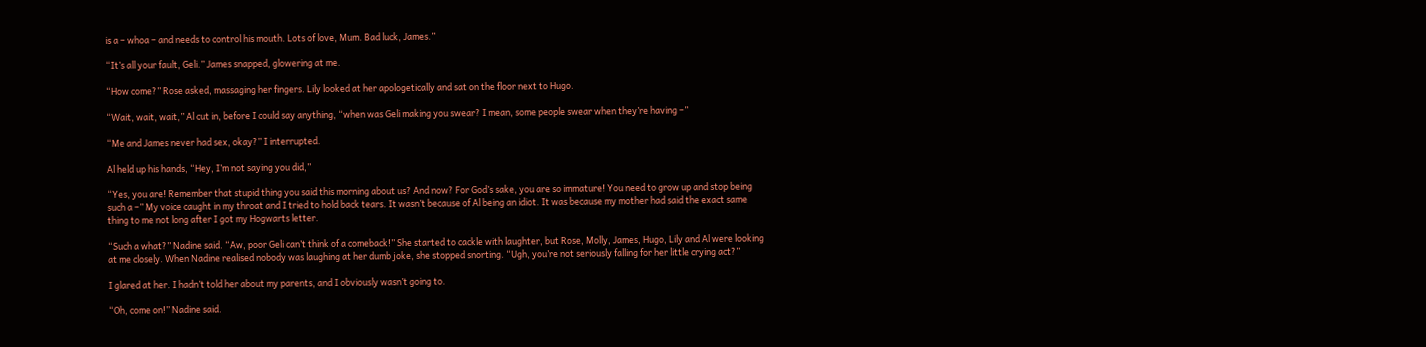is a – whoa – and needs to control his mouth. Lots of love, Mum. Bad luck, James.”

“It’s all your fault, Geli.” James snapped, glowering at me.

“How come?” Rose asked, massaging her fingers. Lily looked at her apologetically and sat on the floor next to Hugo.

“Wait, wait, wait,” Al cut in, before I could say anything, “when was Geli making you swear? I mean, some people swear when they’re having –”

“Me and James never had sex, okay?” I interrupted.

Al held up his hands, “Hey, I’m not saying you did,”

“Yes, you are! Remember that stupid thing you said this morning about us? And now? For God’s sake, you are so immature! You need to grow up and stop being such a –” My voice caught in my throat and I tried to hold back tears. It wasn’t because of Al being an idiot. It was because my mother had said the exact same thing to me not long after I got my Hogwarts letter.

“Such a what?” Nadine said. “Aw, poor Geli can’t think of a comeback!” She started to cackle with laughter, but Rose, Molly, James, Hugo, Lily and Al were looking at me closely. When Nadine realised nobody was laughing at her dumb joke, she stopped snorting. “Ugh, you’re not seriously falling for her little crying act?”

I glared at her. I hadn’t told her about my parents, and I obviously wasn’t going to.

“Oh, come on!” Nadine said.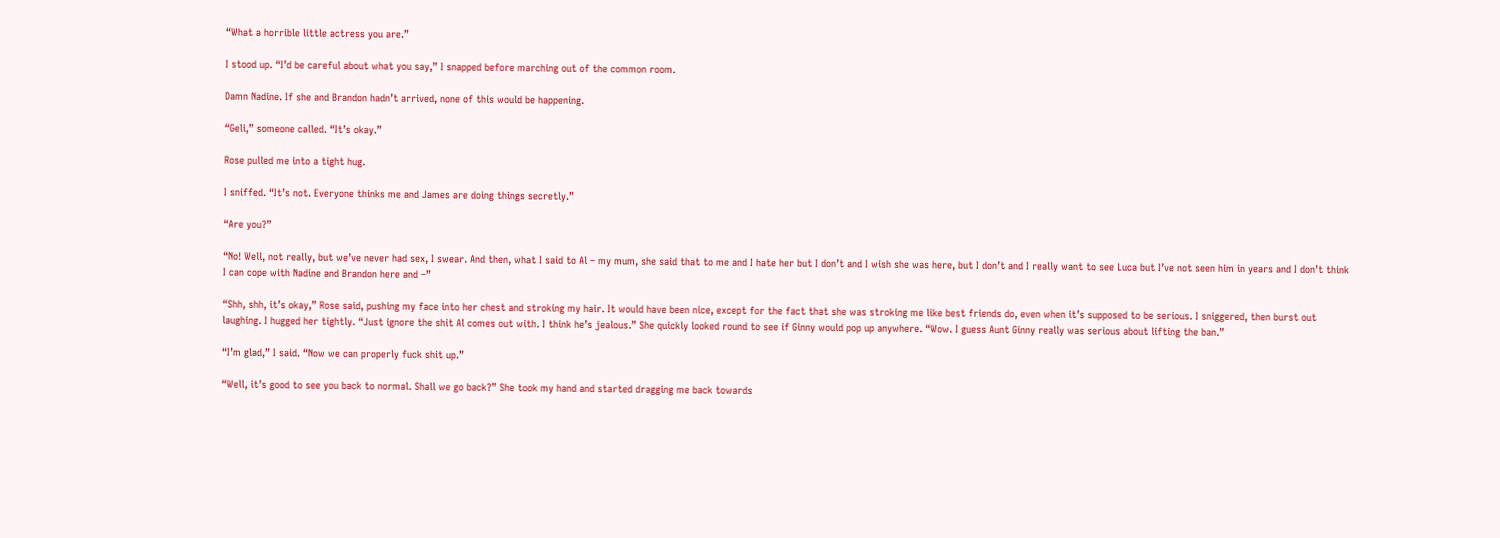“What a horrible little actress you are.”

I stood up. “I’d be careful about what you say,” I snapped before marching out of the common room.

Damn Nadine. If she and Brandon hadn’t arrived, none of this would be happening.

“Geli,” someone called. “It’s okay.”

Rose pulled me into a tight hug.

I sniffed. “It’s not. Everyone thinks me and James are doing things secretly.”

“Are you?”

“No! Well, not really, but we’ve never had sex, I swear. And then, what I said to Al – my mum, she said that to me and I hate her but I don’t and I wish she was here, but I don’t and I really want to see Luca but I’ve not seen him in years and I don’t think I can cope with Nadine and Brandon here and –”

“Shh, shh, it’s okay,” Rose said, pushing my face into her chest and stroking my hair. It would have been nice, except for the fact that she was stroking me like best friends do, even when it’s supposed to be serious. I sniggered, then burst out laughing. I hugged her tightly. “Just ignore the shit Al comes out with. I think he’s jealous.” She quickly looked round to see if Ginny would pop up anywhere. “Wow. I guess Aunt Ginny really was serious about lifting the ban.”

“I’m glad,” I said. “Now we can properly fuck shit up.”

“Well, it’s good to see you back to normal. Shall we go back?” She took my hand and started dragging me back towards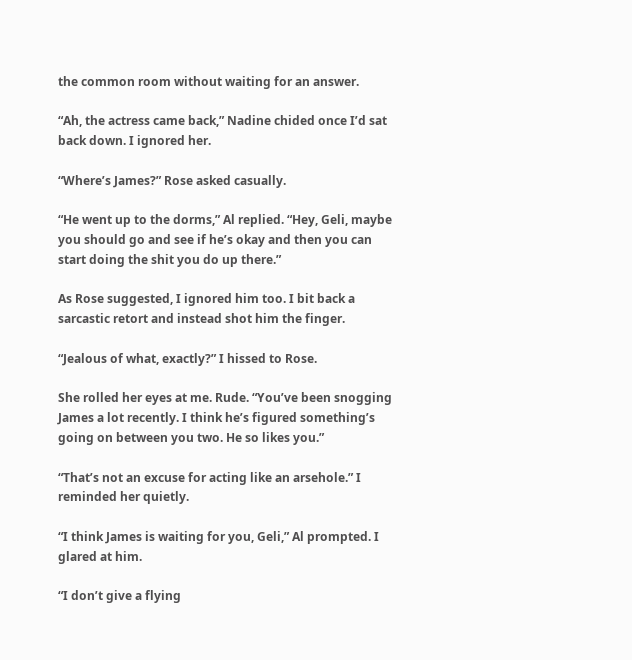the common room without waiting for an answer.

“Ah, the actress came back,” Nadine chided once I’d sat back down. I ignored her.

“Where’s James?” Rose asked casually.

“He went up to the dorms,” Al replied. “Hey, Geli, maybe you should go and see if he’s okay and then you can start doing the shit you do up there.”

As Rose suggested, I ignored him too. I bit back a sarcastic retort and instead shot him the finger.

“Jealous of what, exactly?” I hissed to Rose.

She rolled her eyes at me. Rude. “You’ve been snogging James a lot recently. I think he’s figured something’s going on between you two. He so likes you.”

“That’s not an excuse for acting like an arsehole.” I reminded her quietly.

“I think James is waiting for you, Geli,” Al prompted. I glared at him.

“I don’t give a flying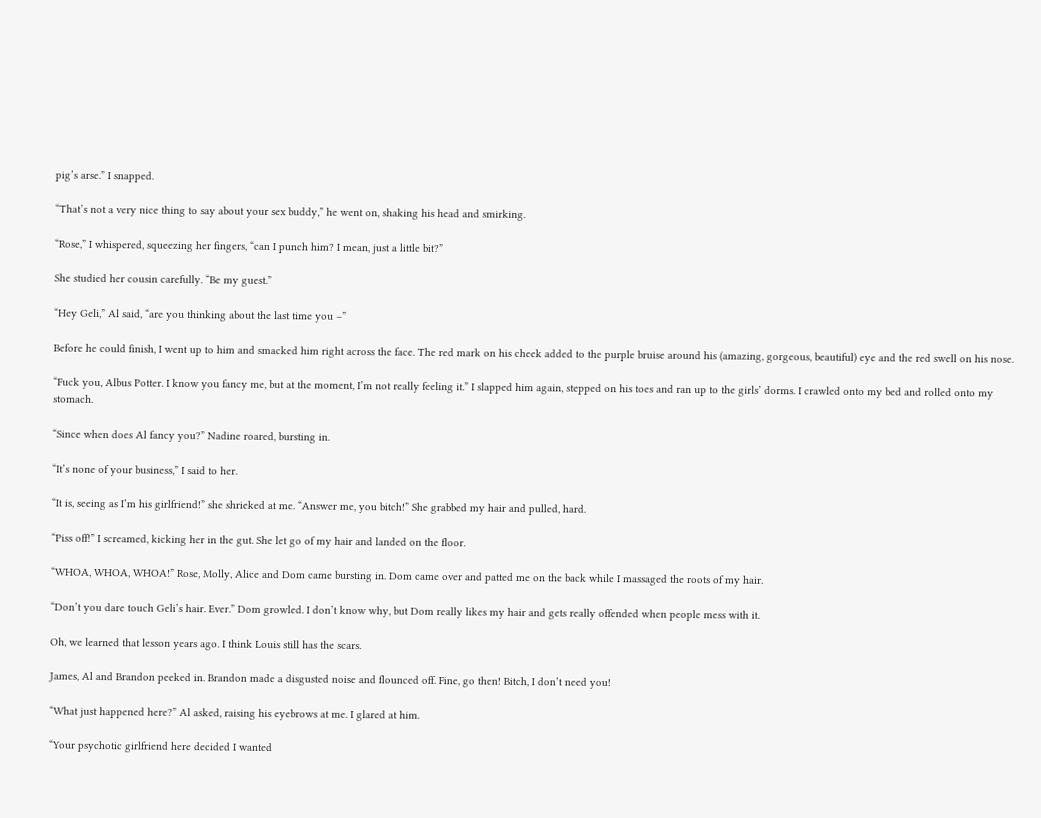pig’s arse.” I snapped.

“That’s not a very nice thing to say about your sex buddy,” he went on, shaking his head and smirking.

“Rose,” I whispered, squeezing her fingers, “can I punch him? I mean, just a little bit?”

She studied her cousin carefully. “Be my guest.”

“Hey Geli,” Al said, “are you thinking about the last time you –”

Before he could finish, I went up to him and smacked him right across the face. The red mark on his cheek added to the purple bruise around his (amazing, gorgeous, beautiful) eye and the red swell on his nose.

“Fuck you, Albus Potter. I know you fancy me, but at the moment, I’m not really feeling it.” I slapped him again, stepped on his toes and ran up to the girls’ dorms. I crawled onto my bed and rolled onto my stomach.

“Since when does Al fancy you?” Nadine roared, bursting in.

“It’s none of your business,” I said to her.

“It is, seeing as I’m his girlfriend!” she shrieked at me. “Answer me, you bitch!” She grabbed my hair and pulled, hard.

“Piss off!” I screamed, kicking her in the gut. She let go of my hair and landed on the floor.

“WHOA, WHOA, WHOA!” Rose, Molly, Alice and Dom came bursting in. Dom came over and patted me on the back while I massaged the roots of my hair.

“Don’t you dare touch Geli’s hair. Ever.” Dom growled. I don’t know why, but Dom really likes my hair and gets really offended when people mess with it.

Oh, we learned that lesson years ago. I think Louis still has the scars.

James, Al and Brandon peeked in. Brandon made a disgusted noise and flounced off. Fine, go then! Bitch, I don’t need you!

“What just happened here?” Al asked, raising his eyebrows at me. I glared at him.

“Your psychotic girlfriend here decided I wanted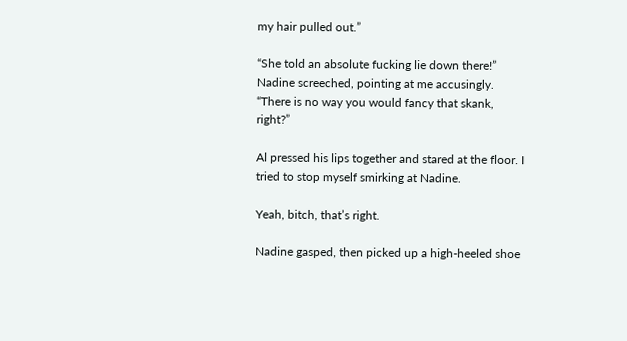my hair pulled out.”

“She told an absolute fucking lie down there!” Nadine screeched, pointing at me accusingly. “There is no way you would fancy that skank, right?”

Al pressed his lips together and stared at the floor. I tried to stop myself smirking at Nadine.

Yeah, bitch, that’s right.

Nadine gasped, then picked up a high-heeled shoe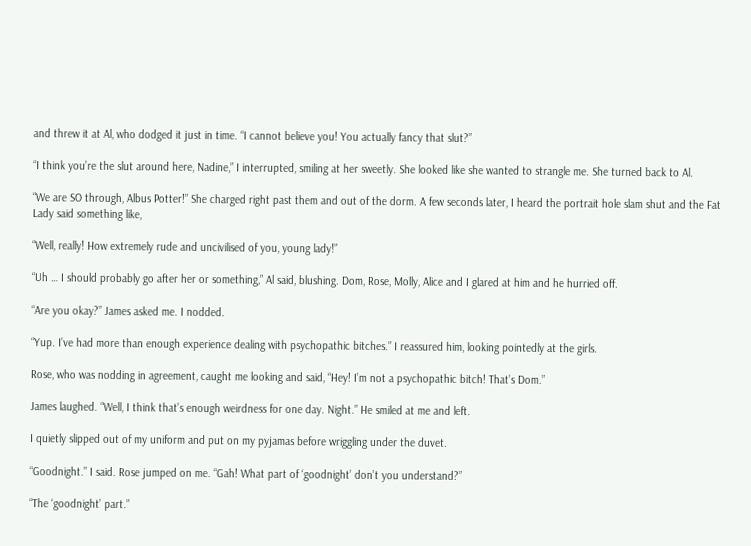and threw it at Al, who dodged it just in time. “I cannot believe you! You actually fancy that slut?”

“I think you’re the slut around here, Nadine,” I interrupted, smiling at her sweetly. She looked like she wanted to strangle me. She turned back to Al.

“We are SO through, Albus Potter!” She charged right past them and out of the dorm. A few seconds later, I heard the portrait hole slam shut and the Fat Lady said something like,

“Well, really! How extremely rude and uncivilised of you, young lady!”

“Uh … I should probably go after her or something,” Al said, blushing. Dom, Rose, Molly, Alice and I glared at him and he hurried off.

“Are you okay?” James asked me. I nodded.

“Yup. I’ve had more than enough experience dealing with psychopathic bitches.” I reassured him, looking pointedly at the girls.

Rose, who was nodding in agreement, caught me looking and said, “Hey! I’m not a psychopathic bitch! That’s Dom.”

James laughed. “Well, I think that’s enough weirdness for one day. Night.” He smiled at me and left.

I quietly slipped out of my uniform and put on my pyjamas before wriggling under the duvet.

“Goodnight.” I said. Rose jumped on me. “Gah! What part of ‘goodnight’ don’t you understand?”

“The ‘goodnight’ part.”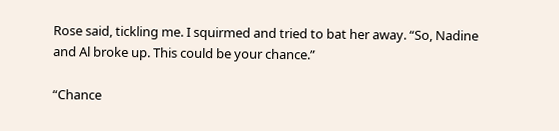Rose said, tickling me. I squirmed and tried to bat her away. “So, Nadine and Al broke up. This could be your chance.”

“Chance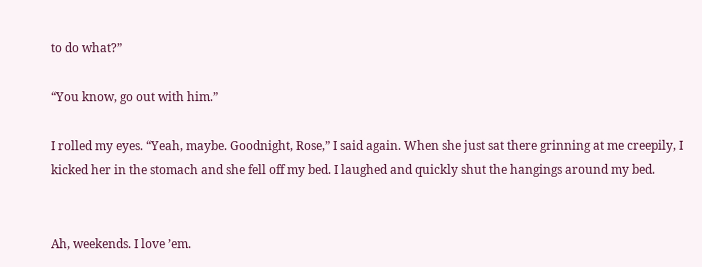to do what?”

“You know, go out with him.”

I rolled my eyes. “Yeah, maybe. Goodnight, Rose,” I said again. When she just sat there grinning at me creepily, I kicked her in the stomach and she fell off my bed. I laughed and quickly shut the hangings around my bed.


Ah, weekends. I love ’em.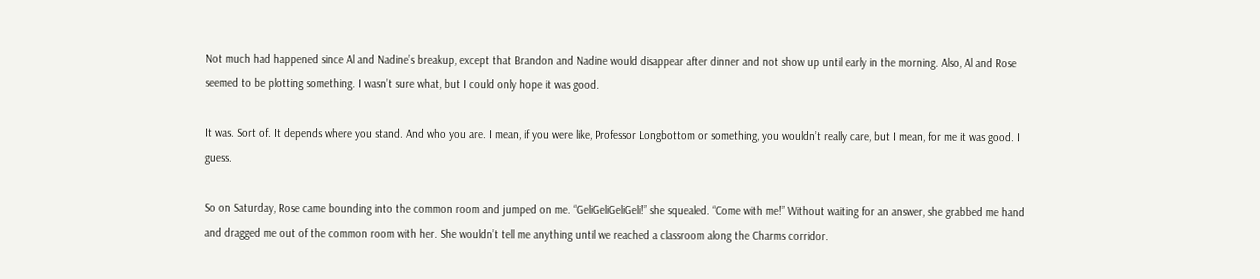Not much had happened since Al and Nadine’s breakup, except that Brandon and Nadine would disappear after dinner and not show up until early in the morning. Also, Al and Rose seemed to be plotting something. I wasn’t sure what, but I could only hope it was good.

It was. Sort of. It depends where you stand. And who you are. I mean, if you were like, Professor Longbottom or something, you wouldn’t really care, but I mean, for me it was good. I guess.

So on Saturday, Rose came bounding into the common room and jumped on me. “GeliGeliGeliGeli!” she squealed. “Come with me!” Without waiting for an answer, she grabbed me hand and dragged me out of the common room with her. She wouldn’t tell me anything until we reached a classroom along the Charms corridor.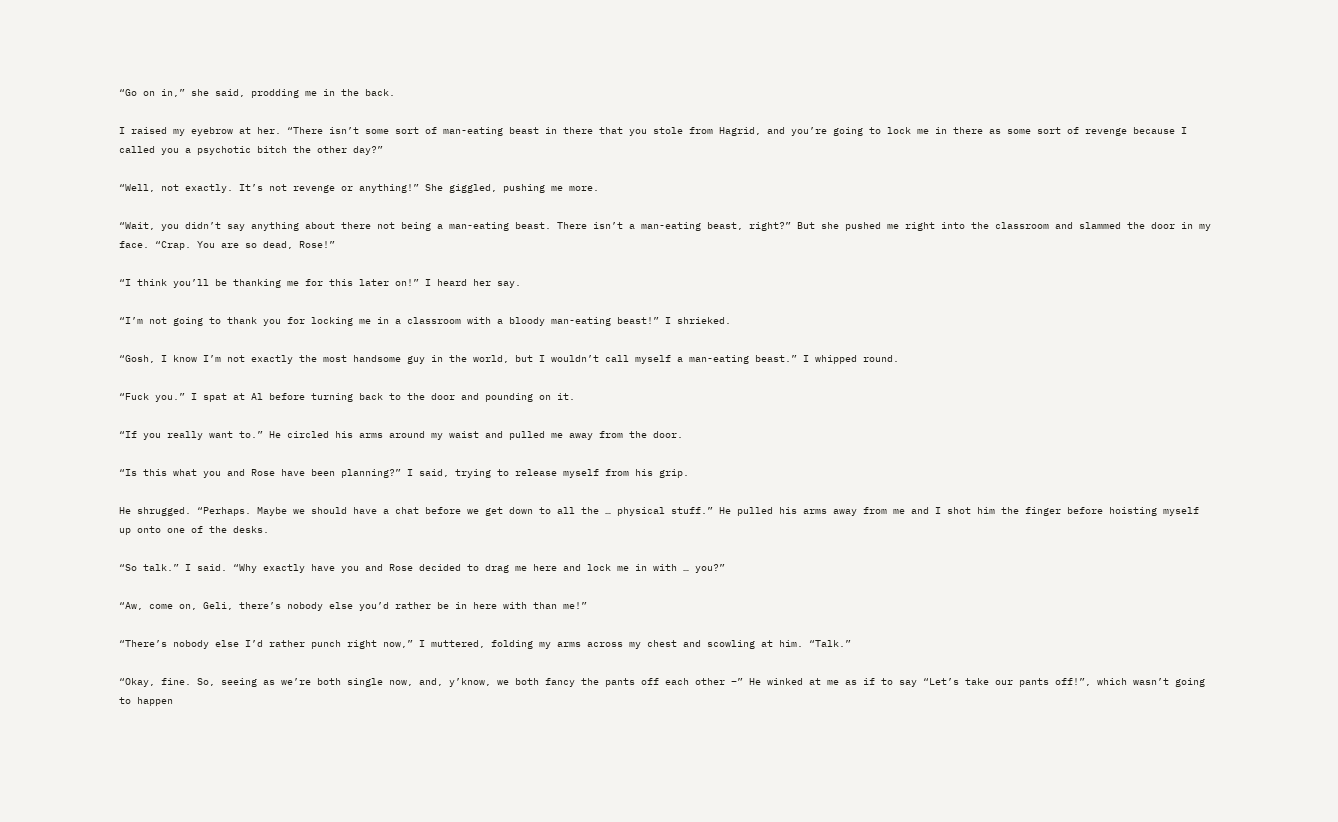“Go on in,” she said, prodding me in the back.

I raised my eyebrow at her. “There isn’t some sort of man-eating beast in there that you stole from Hagrid, and you’re going to lock me in there as some sort of revenge because I called you a psychotic bitch the other day?”

“Well, not exactly. It’s not revenge or anything!” She giggled, pushing me more.

“Wait, you didn’t say anything about there not being a man-eating beast. There isn’t a man-eating beast, right?” But she pushed me right into the classroom and slammed the door in my face. “Crap. You are so dead, Rose!”

“I think you’ll be thanking me for this later on!” I heard her say.

“I’m not going to thank you for locking me in a classroom with a bloody man-eating beast!” I shrieked.

“Gosh, I know I’m not exactly the most handsome guy in the world, but I wouldn’t call myself a man-eating beast.” I whipped round.

“Fuck you.” I spat at Al before turning back to the door and pounding on it.

“If you really want to.” He circled his arms around my waist and pulled me away from the door.

“Is this what you and Rose have been planning?” I said, trying to release myself from his grip.

He shrugged. “Perhaps. Maybe we should have a chat before we get down to all the … physical stuff.” He pulled his arms away from me and I shot him the finger before hoisting myself up onto one of the desks.

“So talk.” I said. “Why exactly have you and Rose decided to drag me here and lock me in with … you?”

“Aw, come on, Geli, there’s nobody else you’d rather be in here with than me!”

“There’s nobody else I’d rather punch right now,” I muttered, folding my arms across my chest and scowling at him. “Talk.”

“Okay, fine. So, seeing as we’re both single now, and, y’know, we both fancy the pants off each other –” He winked at me as if to say “Let’s take our pants off!”, which wasn’t going to happen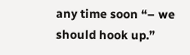any time soon “– we should hook up.”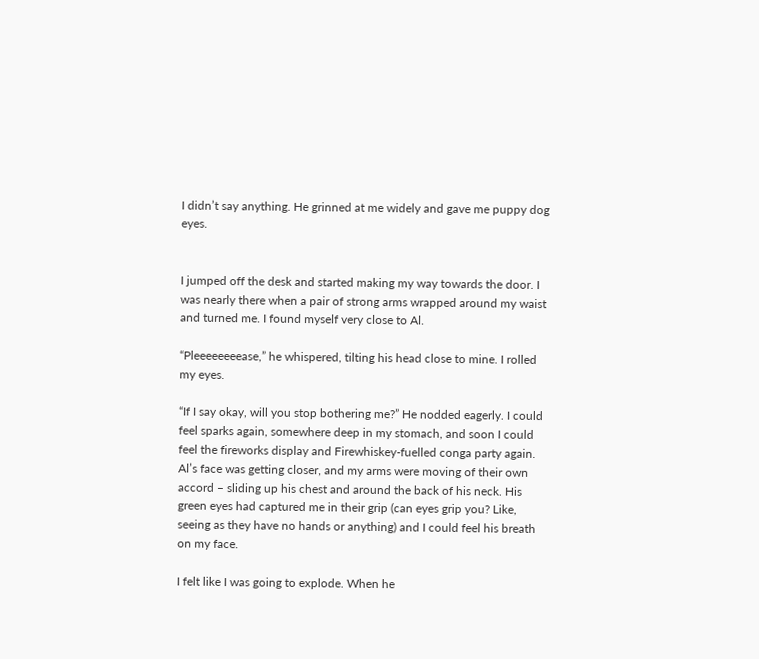I didn’t say anything. He grinned at me widely and gave me puppy dog eyes.


I jumped off the desk and started making my way towards the door. I was nearly there when a pair of strong arms wrapped around my waist and turned me. I found myself very close to Al.

“Pleeeeeeeease,” he whispered, tilting his head close to mine. I rolled my eyes.

“If I say okay, will you stop bothering me?” He nodded eagerly. I could feel sparks again, somewhere deep in my stomach, and soon I could feel the fireworks display and Firewhiskey-fuelled conga party again. Al’s face was getting closer, and my arms were moving of their own accord – sliding up his chest and around the back of his neck. His green eyes had captured me in their grip (can eyes grip you? Like, seeing as they have no hands or anything) and I could feel his breath on my face.

I felt like I was going to explode. When he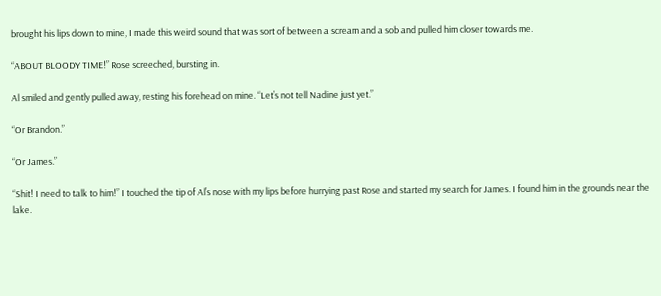brought his lips down to mine, I made this weird sound that was sort of between a scream and a sob and pulled him closer towards me.

“ABOUT BLOODY TIME!” Rose screeched, bursting in.

Al smiled and gently pulled away, resting his forehead on mine. “Let’s not tell Nadine just yet.”

“Or Brandon.”

“Or James.”

“Shit! I need to talk to him!” I touched the tip of Al’s nose with my lips before hurrying past Rose and started my search for James. I found him in the grounds near the lake.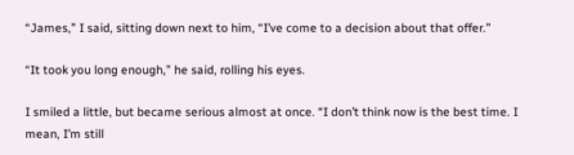“James,” I said, sitting down next to him, “I’ve come to a decision about that offer.”

“It took you long enough,” he said, rolling his eyes.

I smiled a little, but became serious almost at once. “I don’t think now is the best time. I mean, I’m still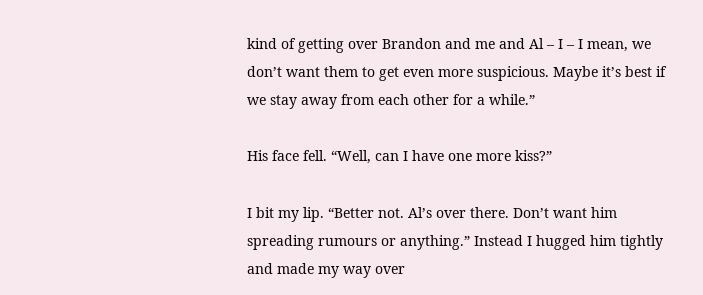kind of getting over Brandon and me and Al – I – I mean, we don’t want them to get even more suspicious. Maybe it’s best if we stay away from each other for a while.”

His face fell. “Well, can I have one more kiss?”

I bit my lip. “Better not. Al’s over there. Don’t want him spreading rumours or anything.” Instead I hugged him tightly and made my way over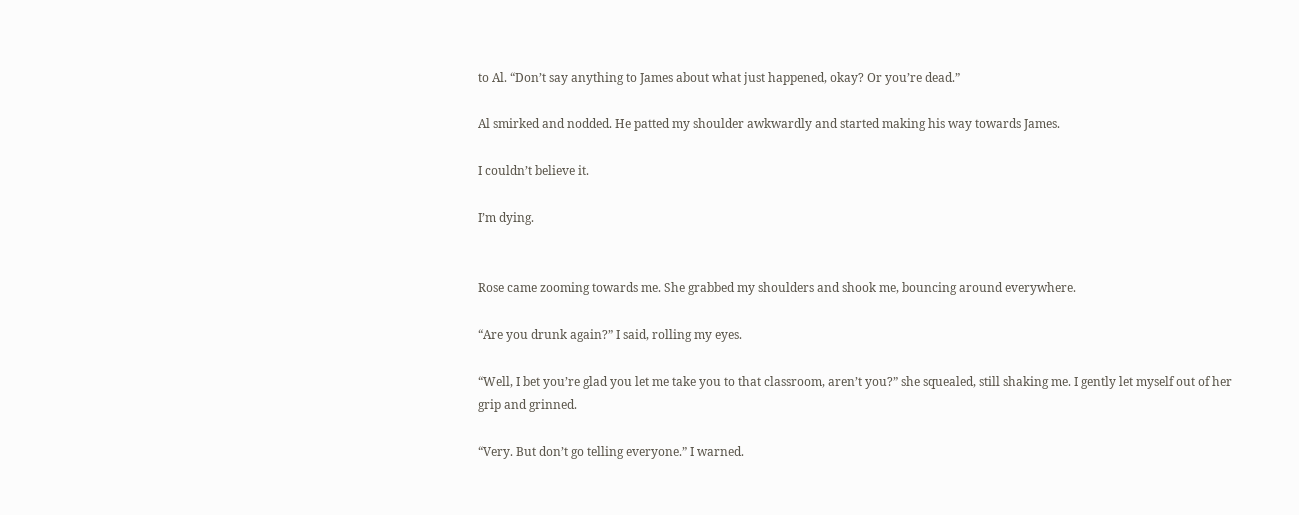to Al. “Don’t say anything to James about what just happened, okay? Or you’re dead.”

Al smirked and nodded. He patted my shoulder awkwardly and started making his way towards James.

I couldn’t believe it.

I’m dying.


Rose came zooming towards me. She grabbed my shoulders and shook me, bouncing around everywhere.

“Are you drunk again?” I said, rolling my eyes.

“Well, I bet you’re glad you let me take you to that classroom, aren’t you?” she squealed, still shaking me. I gently let myself out of her grip and grinned.

“Very. But don’t go telling everyone.” I warned.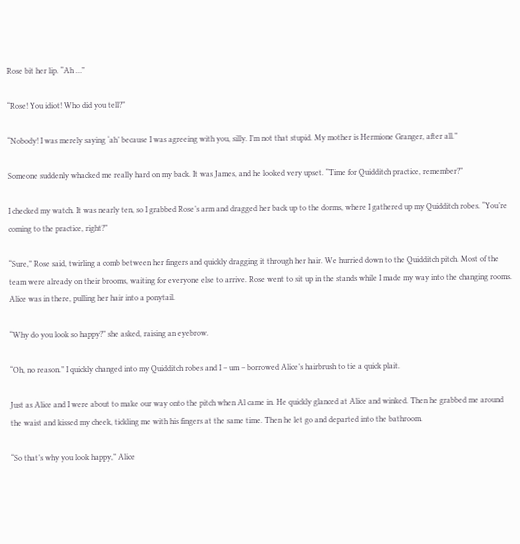Rose bit her lip. “Ah …”

“Rose! You idiot! Who did you tell?”

“Nobody! I was merely saying ‘ah’ because I was agreeing with you, silly. I’m not that stupid. My mother is Hermione Granger, after all.”

Someone suddenly whacked me really hard on my back. It was James, and he looked very upset. “Time for Quidditch practice, remember?”

I checked my watch. It was nearly ten, so I grabbed Rose’s arm and dragged her back up to the dorms, where I gathered up my Quidditch robes. “You’re coming to the practice, right?”

“Sure,” Rose said, twirling a comb between her fingers and quickly dragging it through her hair. We hurried down to the Quidditch pitch. Most of the team were already on their brooms, waiting for everyone else to arrive. Rose went to sit up in the stands while I made my way into the changing rooms. Alice was in there, pulling her hair into a ponytail.

“Why do you look so happy?” she asked, raising an eyebrow.

“Oh, no reason.” I quickly changed into my Quidditch robes and I – um – borrowed Alice’s hairbrush to tie a quick plait.

Just as Alice and I were about to make our way onto the pitch when Al came in. He quickly glanced at Alice and winked. Then he grabbed me around the waist and kissed my cheek, tickling me with his fingers at the same time. Then he let go and departed into the bathroom.

“So that’s why you look happy,” Alice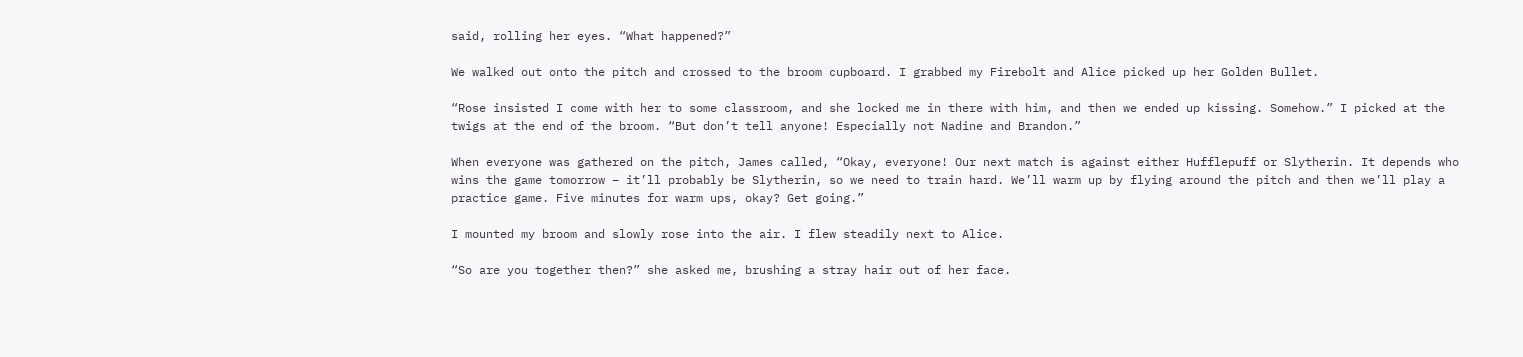said, rolling her eyes. “What happened?”

We walked out onto the pitch and crossed to the broom cupboard. I grabbed my Firebolt and Alice picked up her Golden Bullet.

“Rose insisted I come with her to some classroom, and she locked me in there with him, and then we ended up kissing. Somehow.” I picked at the twigs at the end of the broom. “But don’t tell anyone! Especially not Nadine and Brandon.”

When everyone was gathered on the pitch, James called, “Okay, everyone! Our next match is against either Hufflepuff or Slytherin. It depends who wins the game tomorrow – it’ll probably be Slytherin, so we need to train hard. We’ll warm up by flying around the pitch and then we’ll play a practice game. Five minutes for warm ups, okay? Get going.”

I mounted my broom and slowly rose into the air. I flew steadily next to Alice.

“So are you together then?” she asked me, brushing a stray hair out of her face.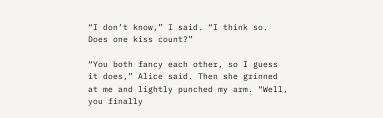“I don’t know,” I said. “I think so. Does one kiss count?”

“You both fancy each other, so I guess it does,” Alice said. Then she grinned at me and lightly punched my arm. “Well, you finally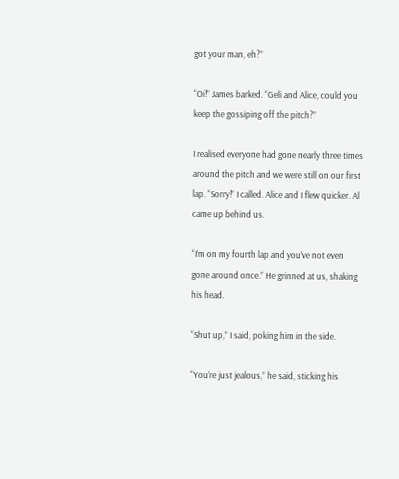got your man, eh?”

“Oi!” James barked. “Geli and Alice, could you keep the gossiping off the pitch?”

I realised everyone had gone nearly three times around the pitch and we were still on our first lap. “Sorry!” I called. Alice and I flew quicker. Al came up behind us.

“I’m on my fourth lap and you’ve not even gone around once.” He grinned at us, shaking his head.

“Shut up,” I said, poking him in the side.

“You’re just jealous,” he said, sticking his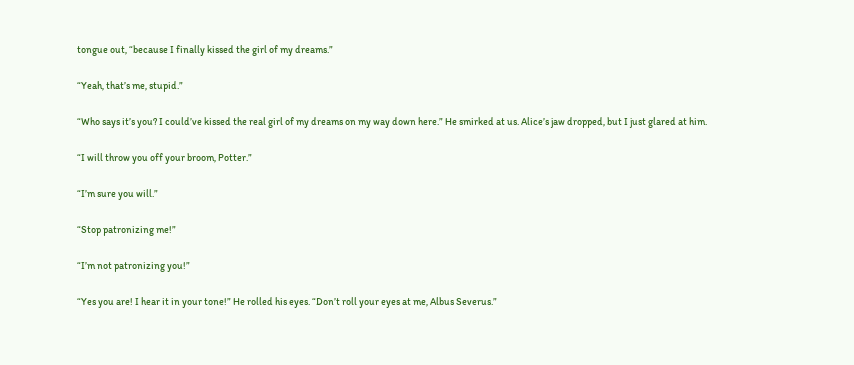tongue out, “because I finally kissed the girl of my dreams.”

“Yeah, that’s me, stupid.”

“Who says it’s you? I could’ve kissed the real girl of my dreams on my way down here.” He smirked at us. Alice’s jaw dropped, but I just glared at him.

“I will throw you off your broom, Potter.”

“I’m sure you will.”

“Stop patronizing me!”

“I’m not patronizing you!”

“Yes you are! I hear it in your tone!” He rolled his eyes. “Don’t roll your eyes at me, Albus Severus.”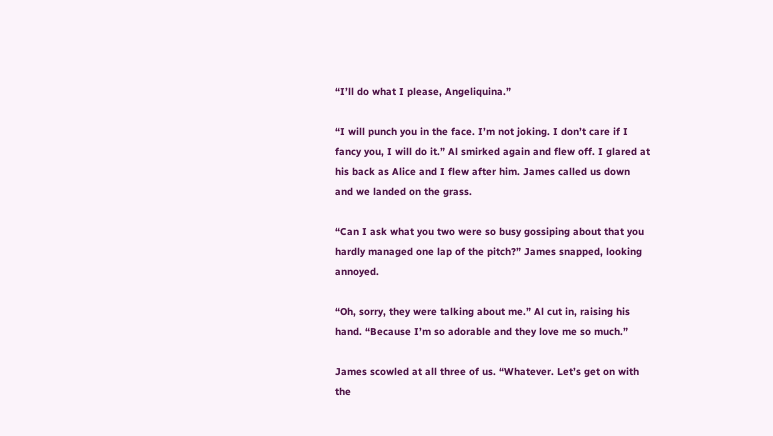“I’ll do what I please, Angeliquina.”

“I will punch you in the face. I’m not joking. I don’t care if I fancy you, I will do it.” Al smirked again and flew off. I glared at his back as Alice and I flew after him. James called us down and we landed on the grass.

“Can I ask what you two were so busy gossiping about that you hardly managed one lap of the pitch?” James snapped, looking annoyed.

“Oh, sorry, they were talking about me.” Al cut in, raising his hand. “Because I’m so adorable and they love me so much.”

James scowled at all three of us. “Whatever. Let’s get on with the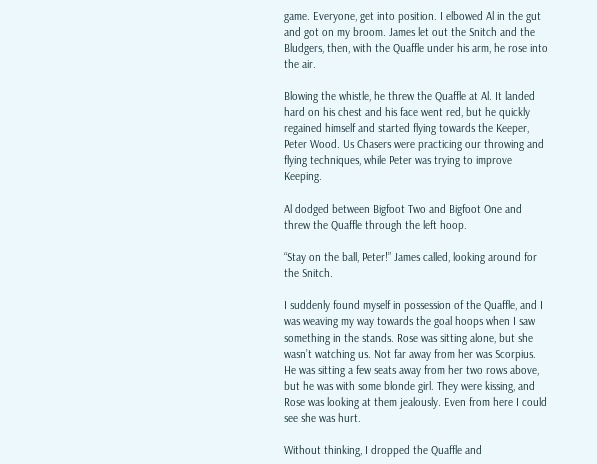game. Everyone, get into position. I elbowed Al in the gut and got on my broom. James let out the Snitch and the Bludgers, then, with the Quaffle under his arm, he rose into the air.

Blowing the whistle, he threw the Quaffle at Al. It landed hard on his chest and his face went red, but he quickly regained himself and started flying towards the Keeper, Peter Wood. Us Chasers were practicing our throwing and flying techniques, while Peter was trying to improve Keeping.

Al dodged between Bigfoot Two and Bigfoot One and threw the Quaffle through the left hoop.

“Stay on the ball, Peter!” James called, looking around for the Snitch.

I suddenly found myself in possession of the Quaffle, and I was weaving my way towards the goal hoops when I saw something in the stands. Rose was sitting alone, but she wasn’t watching us. Not far away from her was Scorpius. He was sitting a few seats away from her two rows above, but he was with some blonde girl. They were kissing, and Rose was looking at them jealously. Even from here I could see she was hurt.

Without thinking, I dropped the Quaffle and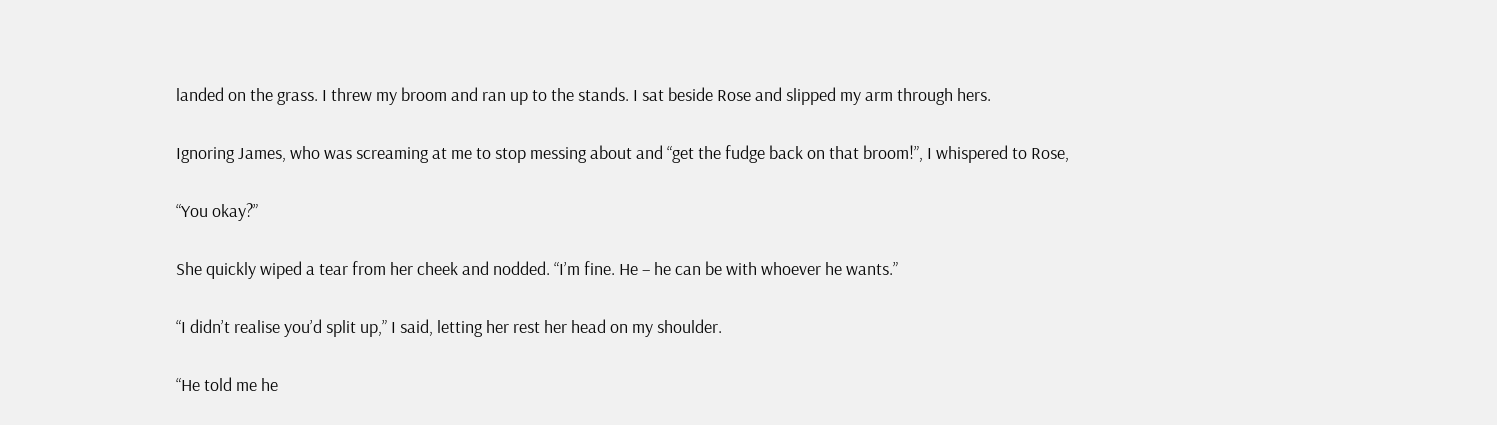landed on the grass. I threw my broom and ran up to the stands. I sat beside Rose and slipped my arm through hers.

Ignoring James, who was screaming at me to stop messing about and “get the fudge back on that broom!”, I whispered to Rose,

“You okay?”

She quickly wiped a tear from her cheek and nodded. “I’m fine. He – he can be with whoever he wants.”

“I didn’t realise you’d split up,” I said, letting her rest her head on my shoulder.

“He told me he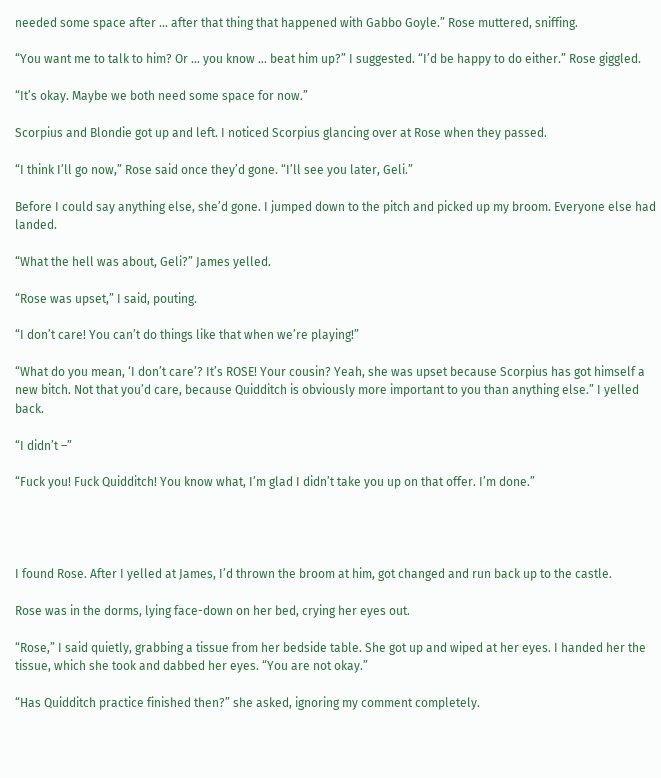needed some space after … after that thing that happened with Gabbo Goyle.” Rose muttered, sniffing.

“You want me to talk to him? Or … you know … beat him up?” I suggested. “I’d be happy to do either.” Rose giggled.

“It’s okay. Maybe we both need some space for now.”

Scorpius and Blondie got up and left. I noticed Scorpius glancing over at Rose when they passed.

“I think I’ll go now,” Rose said once they’d gone. “I’ll see you later, Geli.”

Before I could say anything else, she’d gone. I jumped down to the pitch and picked up my broom. Everyone else had landed.

“What the hell was about, Geli?” James yelled.

“Rose was upset,” I said, pouting.

“I don’t care! You can’t do things like that when we’re playing!”

“What do you mean, ‘I don’t care’? It’s ROSE! Your cousin? Yeah, she was upset because Scorpius has got himself a new bitch. Not that you’d care, because Quidditch is obviously more important to you than anything else.” I yelled back.

“I didn’t –”

“Fuck you! Fuck Quidditch! You know what, I’m glad I didn’t take you up on that offer. I’m done.”




I found Rose. After I yelled at James, I’d thrown the broom at him, got changed and run back up to the castle.

Rose was in the dorms, lying face-down on her bed, crying her eyes out.

“Rose,” I said quietly, grabbing a tissue from her bedside table. She got up and wiped at her eyes. I handed her the tissue, which she took and dabbed her eyes. “You are not okay.”

“Has Quidditch practice finished then?” she asked, ignoring my comment completely.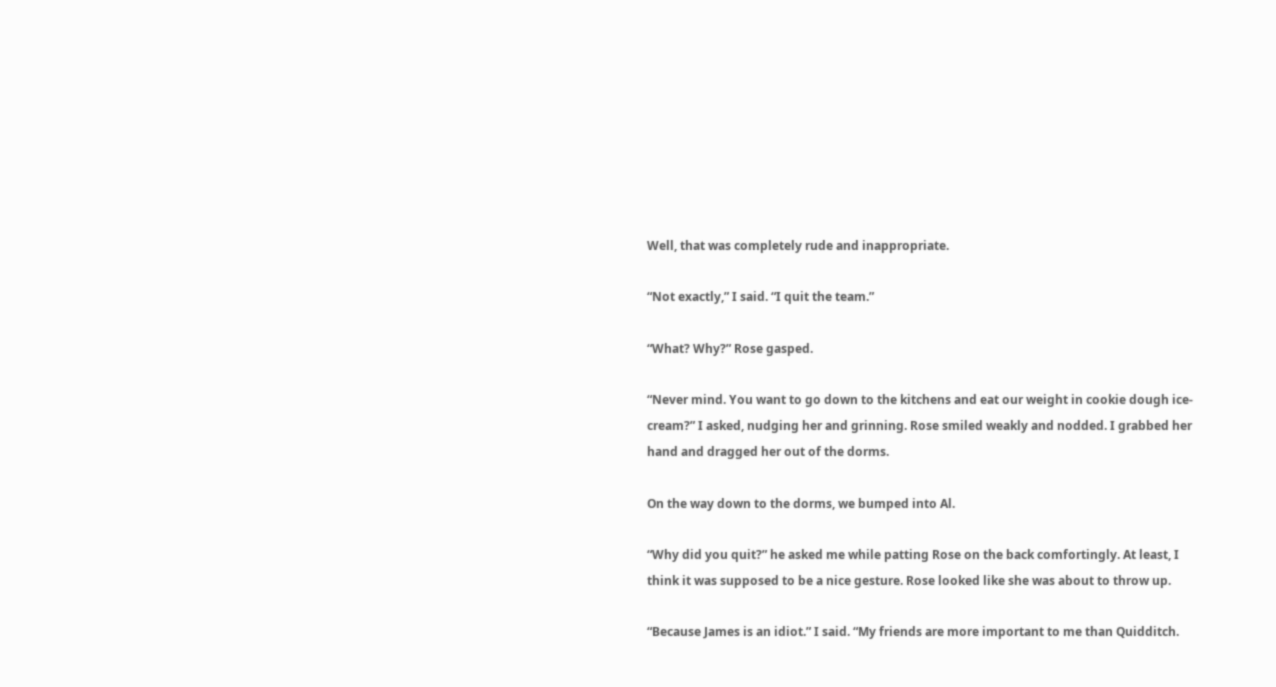Well, that was completely rude and inappropriate.

“Not exactly,” I said. “I quit the team.”

“What? Why?” Rose gasped.

“Never mind. You want to go down to the kitchens and eat our weight in cookie dough ice-cream?” I asked, nudging her and grinning. Rose smiled weakly and nodded. I grabbed her hand and dragged her out of the dorms.

On the way down to the dorms, we bumped into Al.

“Why did you quit?” he asked me while patting Rose on the back comfortingly. At least, I think it was supposed to be a nice gesture. Rose looked like she was about to throw up.

“Because James is an idiot.” I said. “My friends are more important to me than Quidditch.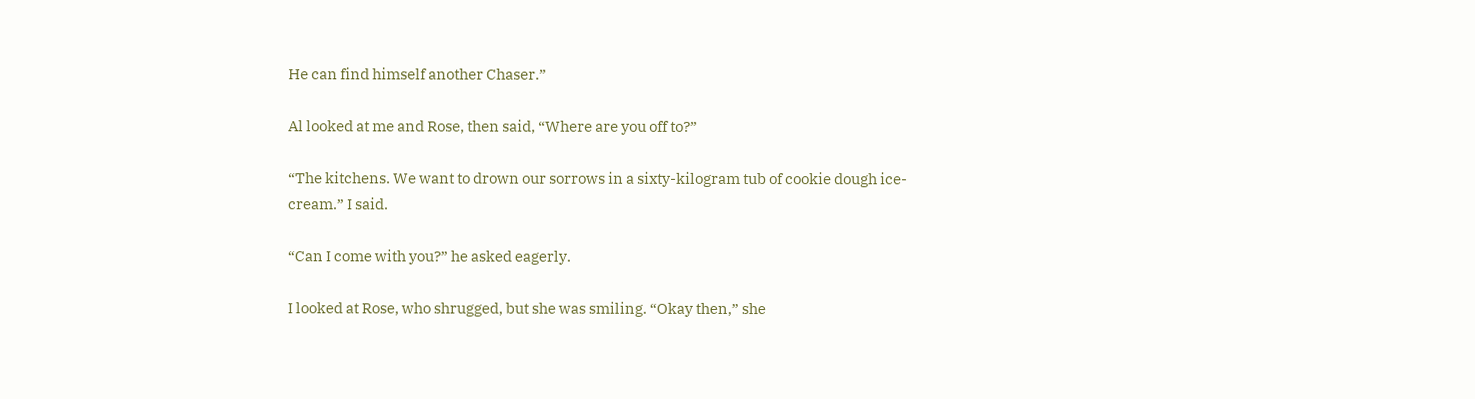He can find himself another Chaser.”

Al looked at me and Rose, then said, “Where are you off to?”

“The kitchens. We want to drown our sorrows in a sixty-kilogram tub of cookie dough ice-cream.” I said.

“Can I come with you?” he asked eagerly.

I looked at Rose, who shrugged, but she was smiling. “Okay then,” she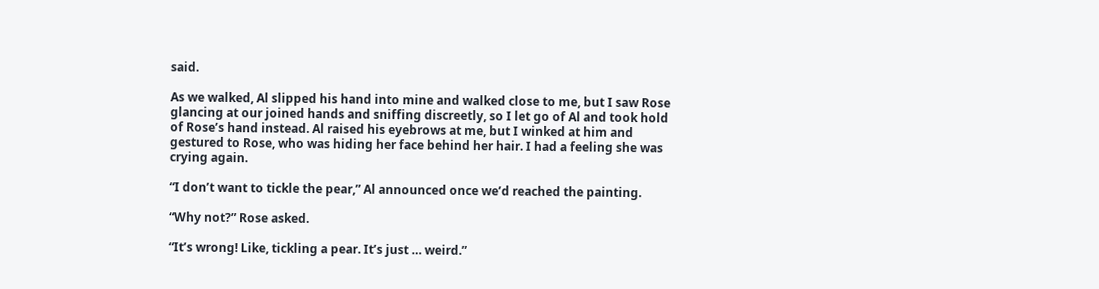said.

As we walked, Al slipped his hand into mine and walked close to me, but I saw Rose glancing at our joined hands and sniffing discreetly, so I let go of Al and took hold of Rose’s hand instead. Al raised his eyebrows at me, but I winked at him and gestured to Rose, who was hiding her face behind her hair. I had a feeling she was crying again.

“I don’t want to tickle the pear,” Al announced once we’d reached the painting.

“Why not?” Rose asked.

“It’s wrong! Like, tickling a pear. It’s just … weird.”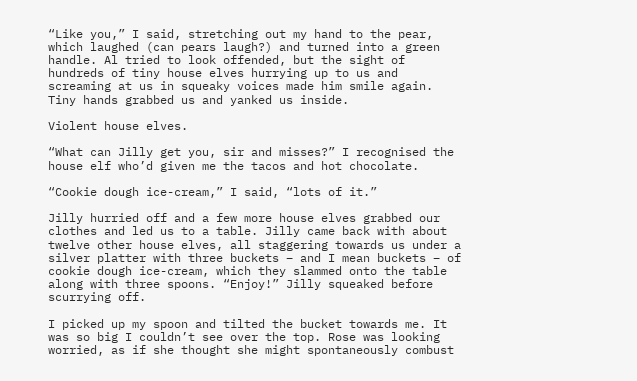“Like you,” I said, stretching out my hand to the pear, which laughed (can pears laugh?) and turned into a green handle. Al tried to look offended, but the sight of hundreds of tiny house elves hurrying up to us and screaming at us in squeaky voices made him smile again. Tiny hands grabbed us and yanked us inside.

Violent house elves.

“What can Jilly get you, sir and misses?” I recognised the house elf who’d given me the tacos and hot chocolate.

“Cookie dough ice-cream,” I said, “lots of it.”

Jilly hurried off and a few more house elves grabbed our clothes and led us to a table. Jilly came back with about twelve other house elves, all staggering towards us under a silver platter with three buckets – and I mean buckets – of cookie dough ice-cream, which they slammed onto the table along with three spoons. “Enjoy!” Jilly squeaked before scurrying off.

I picked up my spoon and tilted the bucket towards me. It was so big I couldn’t see over the top. Rose was looking worried, as if she thought she might spontaneously combust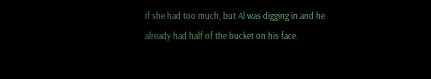if she had too much, but Al was digging in and he already had half of the bucket on his face.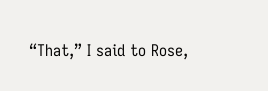“That,” I said to Rose,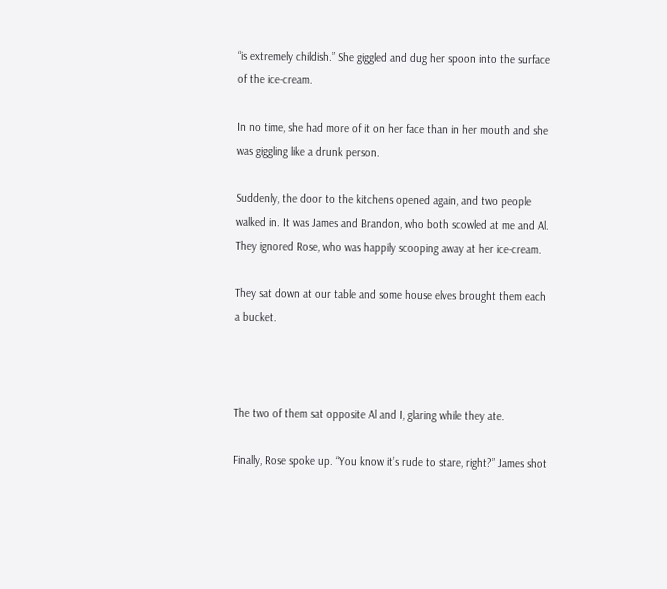“is extremely childish.” She giggled and dug her spoon into the surface of the ice-cream.

In no time, she had more of it on her face than in her mouth and she was giggling like a drunk person.

Suddenly, the door to the kitchens opened again, and two people walked in. It was James and Brandon, who both scowled at me and Al. They ignored Rose, who was happily scooping away at her ice-cream.

They sat down at our table and some house elves brought them each a bucket.



The two of them sat opposite Al and I, glaring while they ate.

Finally, Rose spoke up. “You know it’s rude to stare, right?” James shot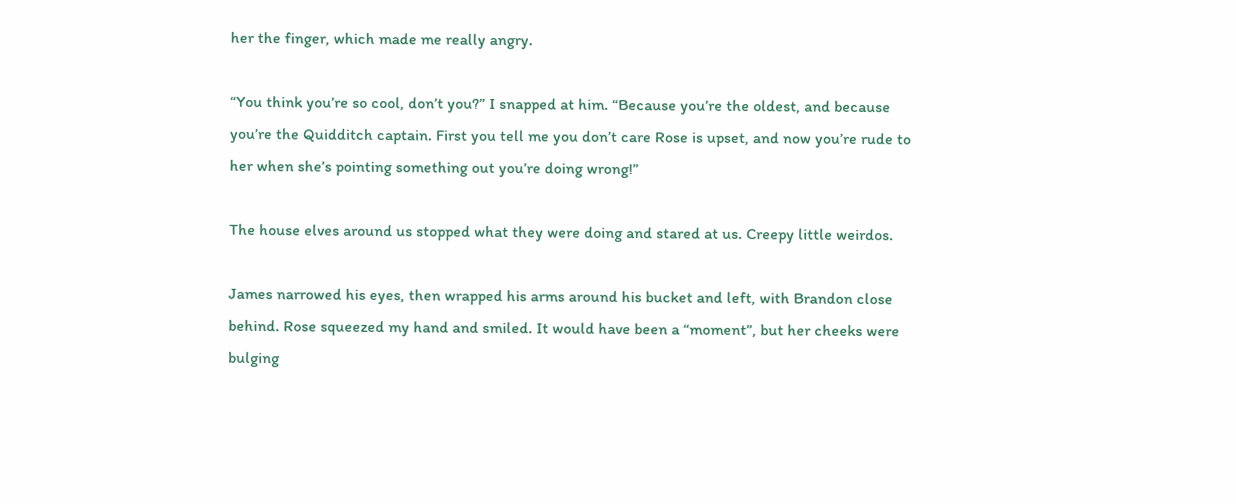her the finger, which made me really angry.

“You think you’re so cool, don’t you?” I snapped at him. “Because you’re the oldest, and because you’re the Quidditch captain. First you tell me you don’t care Rose is upset, and now you’re rude to her when she’s pointing something out you’re doing wrong!”

The house elves around us stopped what they were doing and stared at us. Creepy little weirdos.

James narrowed his eyes, then wrapped his arms around his bucket and left, with Brandon close behind. Rose squeezed my hand and smiled. It would have been a “moment”, but her cheeks were bulging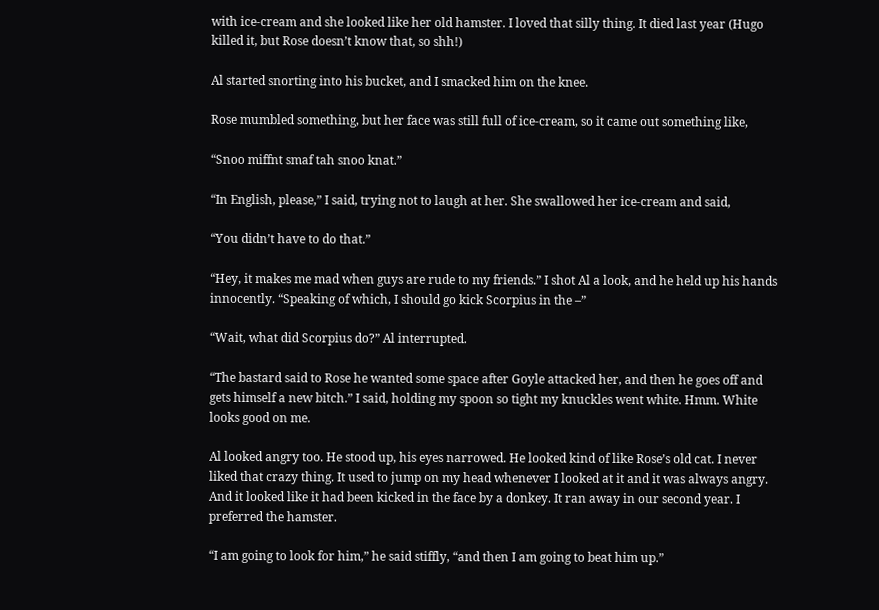with ice-cream and she looked like her old hamster. I loved that silly thing. It died last year (Hugo killed it, but Rose doesn’t know that, so shh!)

Al started snorting into his bucket, and I smacked him on the knee.

Rose mumbled something, but her face was still full of ice-cream, so it came out something like,

“Snoo miffnt smaf tah snoo knat.”

“In English, please,” I said, trying not to laugh at her. She swallowed her ice-cream and said,

“You didn’t have to do that.”

“Hey, it makes me mad when guys are rude to my friends.” I shot Al a look, and he held up his hands innocently. “Speaking of which, I should go kick Scorpius in the –”

“Wait, what did Scorpius do?” Al interrupted.

“The bastard said to Rose he wanted some space after Goyle attacked her, and then he goes off and gets himself a new bitch.” I said, holding my spoon so tight my knuckles went white. Hmm. White looks good on me.

Al looked angry too. He stood up, his eyes narrowed. He looked kind of like Rose’s old cat. I never liked that crazy thing. It used to jump on my head whenever I looked at it and it was always angry. And it looked like it had been kicked in the face by a donkey. It ran away in our second year. I preferred the hamster.

“I am going to look for him,” he said stiffly, “and then I am going to beat him up.”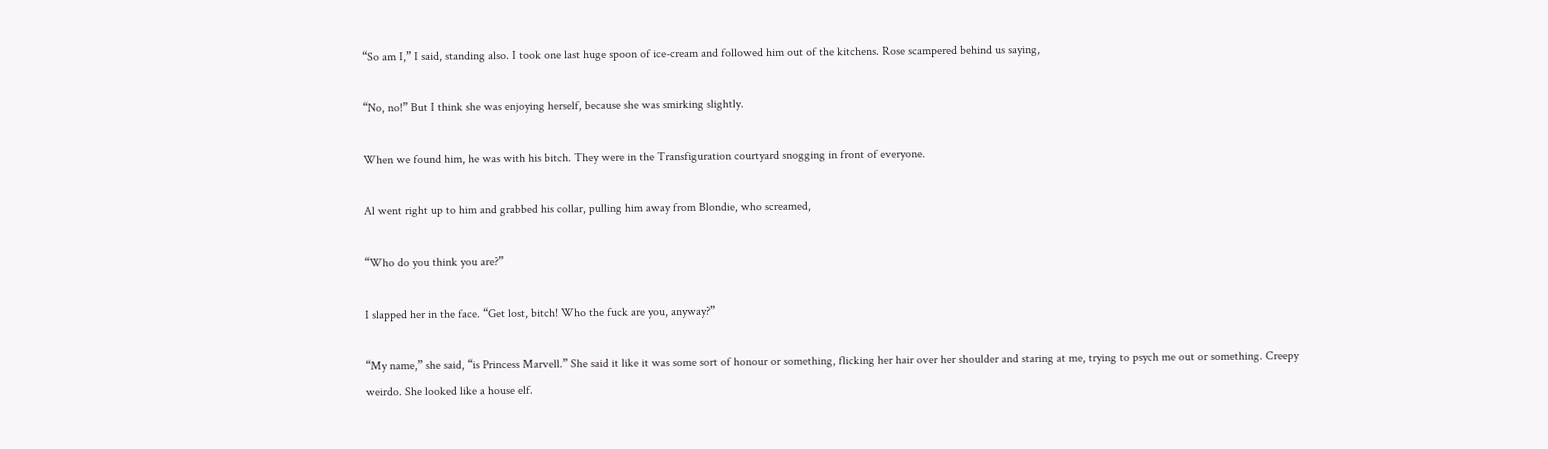“So am I,” I said, standing also. I took one last huge spoon of ice-cream and followed him out of the kitchens. Rose scampered behind us saying,

“No, no!” But I think she was enjoying herself, because she was smirking slightly.

When we found him, he was with his bitch. They were in the Transfiguration courtyard snogging in front of everyone.

Al went right up to him and grabbed his collar, pulling him away from Blondie, who screamed,

“Who do you think you are?”

I slapped her in the face. “Get lost, bitch! Who the fuck are you, anyway?”

“My name,” she said, “is Princess Marvell.” She said it like it was some sort of honour or something, flicking her hair over her shoulder and staring at me, trying to psych me out or something. Creepy weirdo. She looked like a house elf.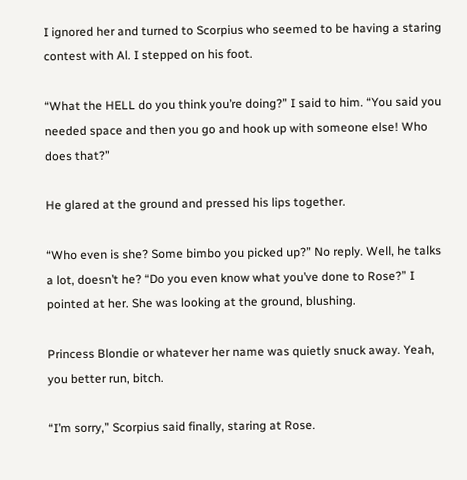I ignored her and turned to Scorpius who seemed to be having a staring contest with Al. I stepped on his foot.

“What the HELL do you think you’re doing?” I said to him. “You said you needed space and then you go and hook up with someone else! Who does that?”

He glared at the ground and pressed his lips together.

“Who even is she? Some bimbo you picked up?” No reply. Well, he talks a lot, doesn’t he? “Do you even know what you’ve done to Rose?” I pointed at her. She was looking at the ground, blushing.

Princess Blondie or whatever her name was quietly snuck away. Yeah, you better run, bitch.

“I’m sorry,” Scorpius said finally, staring at Rose.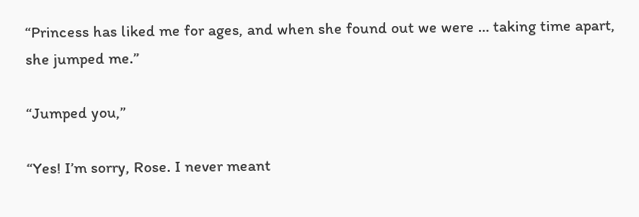“Princess has liked me for ages, and when she found out we were … taking time apart, she jumped me.”

“Jumped you,”

“Yes! I’m sorry, Rose. I never meant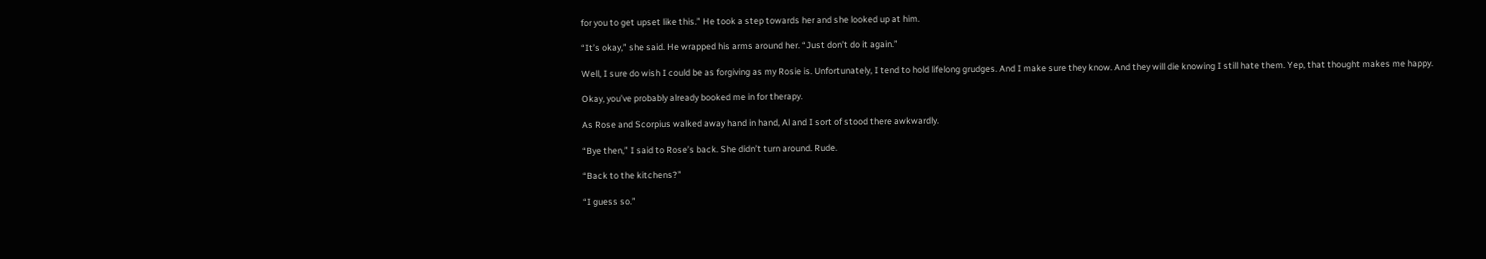for you to get upset like this.” He took a step towards her and she looked up at him.

“It’s okay,” she said. He wrapped his arms around her. “Just don’t do it again.”

Well, I sure do wish I could be as forgiving as my Rosie is. Unfortunately, I tend to hold lifelong grudges. And I make sure they know. And they will die knowing I still hate them. Yep, that thought makes me happy.

Okay, you’ve probably already booked me in for therapy.

As Rose and Scorpius walked away hand in hand, Al and I sort of stood there awkwardly.

“Bye then,” I said to Rose’s back. She didn’t turn around. Rude.

“Back to the kitchens?”

“I guess so.”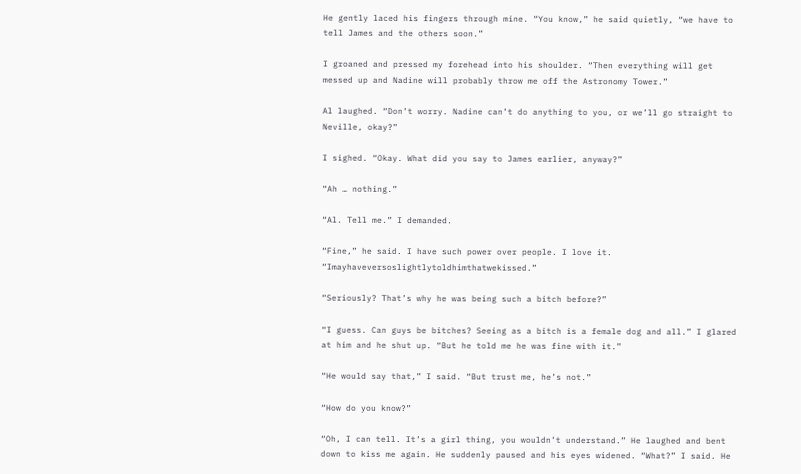He gently laced his fingers through mine. “You know,” he said quietly, “we have to tell James and the others soon.”

I groaned and pressed my forehead into his shoulder. “Then everything will get messed up and Nadine will probably throw me off the Astronomy Tower.”

Al laughed. “Don’t worry. Nadine can’t do anything to you, or we’ll go straight to Neville, okay?”

I sighed. “Okay. What did you say to James earlier, anyway?”

“Ah … nothing.”

“Al. Tell me.” I demanded.

“Fine,” he said. I have such power over people. I love it. “Imayhaveversoslightlytoldhimthatwekissed.”

“Seriously? That’s why he was being such a bitch before?”

“I guess. Can guys be bitches? Seeing as a bitch is a female dog and all.” I glared at him and he shut up. “But he told me he was fine with it.”

“He would say that,” I said. “But trust me, he’s not.”

“How do you know?”

“Oh, I can tell. It’s a girl thing, you wouldn’t understand.” He laughed and bent down to kiss me again. He suddenly paused and his eyes widened. “What?” I said. He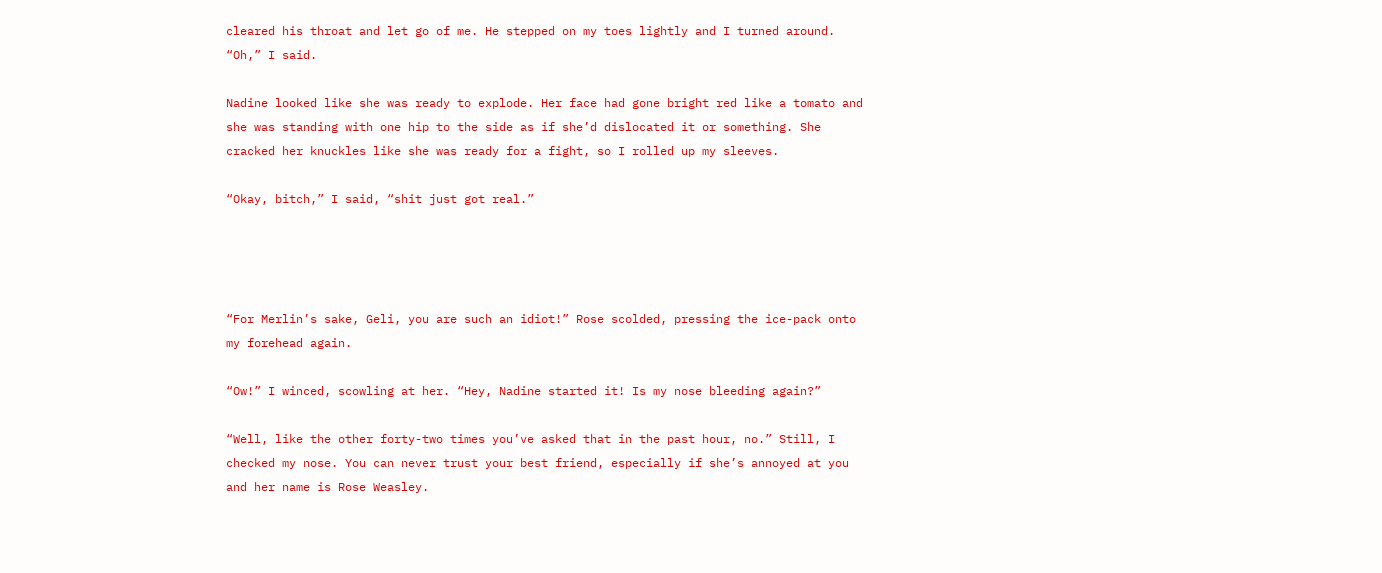cleared his throat and let go of me. He stepped on my toes lightly and I turned around. “Oh,” I said.

Nadine looked like she was ready to explode. Her face had gone bright red like a tomato and she was standing with one hip to the side as if she’d dislocated it or something. She cracked her knuckles like she was ready for a fight, so I rolled up my sleeves.

“Okay, bitch,” I said, “shit just got real.”




“For Merlin’s sake, Geli, you are such an idiot!” Rose scolded, pressing the ice-pack onto my forehead again.

“Ow!” I winced, scowling at her. “Hey, Nadine started it! Is my nose bleeding again?”

“Well, like the other forty-two times you’ve asked that in the past hour, no.” Still, I checked my nose. You can never trust your best friend, especially if she’s annoyed at you and her name is Rose Weasley.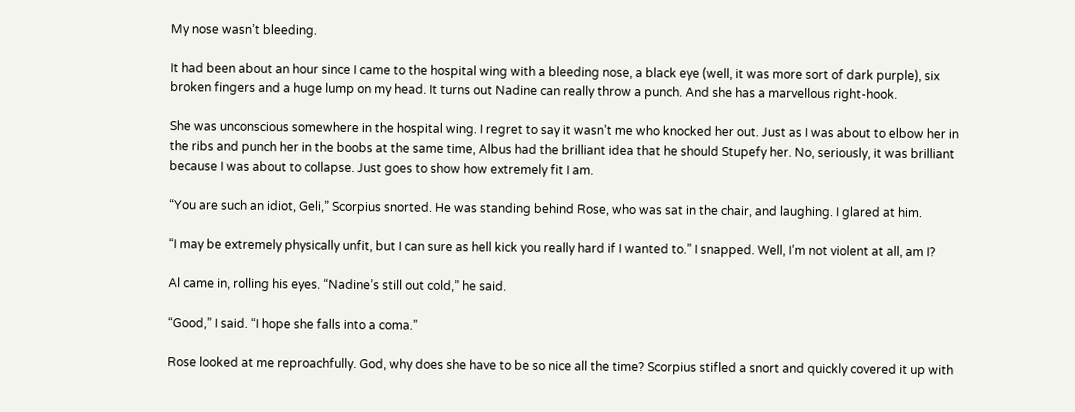My nose wasn’t bleeding.

It had been about an hour since I came to the hospital wing with a bleeding nose, a black eye (well, it was more sort of dark purple), six broken fingers and a huge lump on my head. It turns out Nadine can really throw a punch. And she has a marvellous right-hook.

She was unconscious somewhere in the hospital wing. I regret to say it wasn’t me who knocked her out. Just as I was about to elbow her in the ribs and punch her in the boobs at the same time, Albus had the brilliant idea that he should Stupefy her. No, seriously, it was brilliant because I was about to collapse. Just goes to show how extremely fit I am.

“You are such an idiot, Geli,” Scorpius snorted. He was standing behind Rose, who was sat in the chair, and laughing. I glared at him.

“I may be extremely physically unfit, but I can sure as hell kick you really hard if I wanted to.” I snapped. Well, I’m not violent at all, am I?

Al came in, rolling his eyes. “Nadine’s still out cold,” he said.

“Good,” I said. “I hope she falls into a coma.”

Rose looked at me reproachfully. God, why does she have to be so nice all the time? Scorpius stifled a snort and quickly covered it up with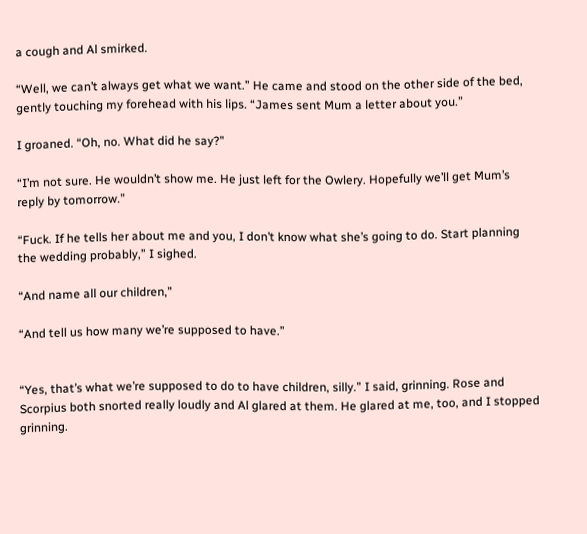a cough and Al smirked.

“Well, we can’t always get what we want.” He came and stood on the other side of the bed, gently touching my forehead with his lips. “James sent Mum a letter about you.”

I groaned. “Oh, no. What did he say?”

“I’m not sure. He wouldn’t show me. He just left for the Owlery. Hopefully we’ll get Mum’s reply by tomorrow.”

“Fuck. If he tells her about me and you, I don’t know what she’s going to do. Start planning the wedding probably,” I sighed.

“And name all our children,”

“And tell us how many we’re supposed to have.”


“Yes, that’s what we’re supposed to do to have children, silly.” I said, grinning. Rose and Scorpius both snorted really loudly and Al glared at them. He glared at me, too, and I stopped grinning.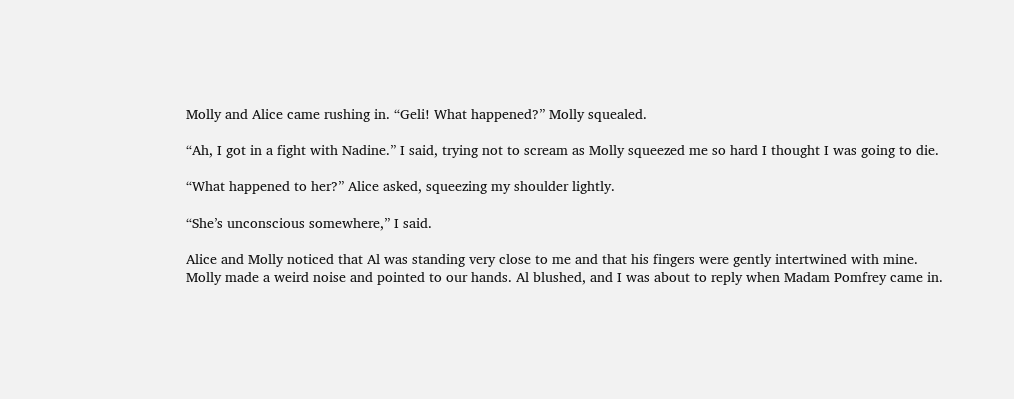Molly and Alice came rushing in. “Geli! What happened?” Molly squealed.

“Ah, I got in a fight with Nadine.” I said, trying not to scream as Molly squeezed me so hard I thought I was going to die.

“What happened to her?” Alice asked, squeezing my shoulder lightly.

“She’s unconscious somewhere,” I said.

Alice and Molly noticed that Al was standing very close to me and that his fingers were gently intertwined with mine. Molly made a weird noise and pointed to our hands. Al blushed, and I was about to reply when Madam Pomfrey came in.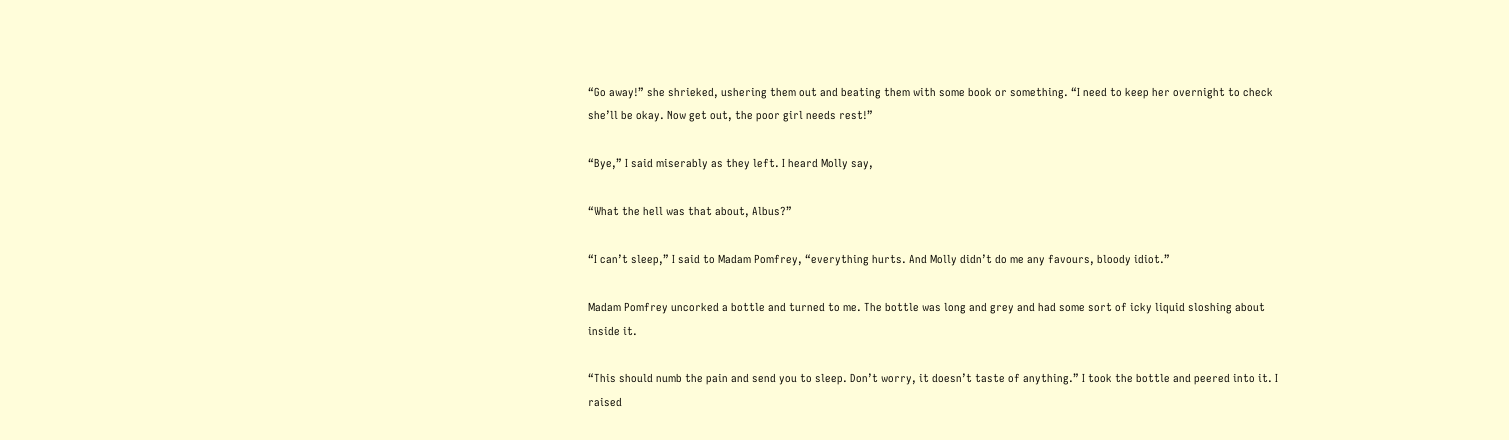“Go away!” she shrieked, ushering them out and beating them with some book or something. “I need to keep her overnight to check she’ll be okay. Now get out, the poor girl needs rest!”

“Bye,” I said miserably as they left. I heard Molly say,

“What the hell was that about, Albus?”

“I can’t sleep,” I said to Madam Pomfrey, “everything hurts. And Molly didn’t do me any favours, bloody idiot.”

Madam Pomfrey uncorked a bottle and turned to me. The bottle was long and grey and had some sort of icky liquid sloshing about inside it.

“This should numb the pain and send you to sleep. Don’t worry, it doesn’t taste of anything.” I took the bottle and peered into it. I raised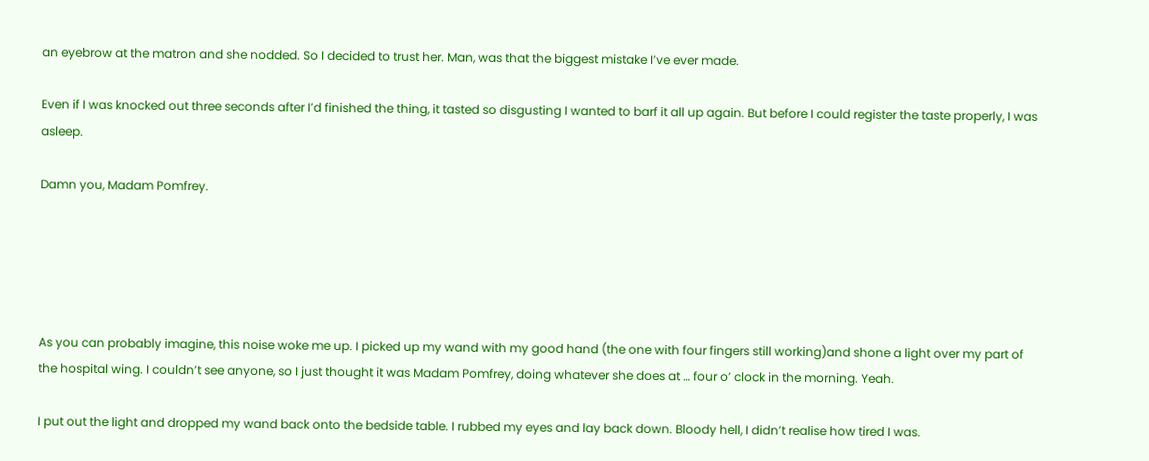an eyebrow at the matron and she nodded. So I decided to trust her. Man, was that the biggest mistake I’ve ever made.

Even if I was knocked out three seconds after I’d finished the thing, it tasted so disgusting I wanted to barf it all up again. But before I could register the taste properly, I was asleep.

Damn you, Madam Pomfrey.





As you can probably imagine, this noise woke me up. I picked up my wand with my good hand (the one with four fingers still working)and shone a light over my part of the hospital wing. I couldn’t see anyone, so I just thought it was Madam Pomfrey, doing whatever she does at … four o’ clock in the morning. Yeah.

I put out the light and dropped my wand back onto the bedside table. I rubbed my eyes and lay back down. Bloody hell, I didn’t realise how tired I was.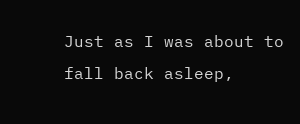Just as I was about to fall back asleep,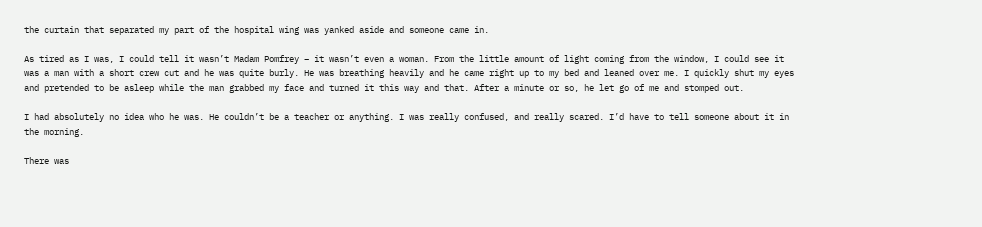the curtain that separated my part of the hospital wing was yanked aside and someone came in.

As tired as I was, I could tell it wasn’t Madam Pomfrey – it wasn’t even a woman. From the little amount of light coming from the window, I could see it was a man with a short crew cut and he was quite burly. He was breathing heavily and he came right up to my bed and leaned over me. I quickly shut my eyes and pretended to be asleep while the man grabbed my face and turned it this way and that. After a minute or so, he let go of me and stomped out.

I had absolutely no idea who he was. He couldn’t be a teacher or anything. I was really confused, and really scared. I’d have to tell someone about it in the morning.

There was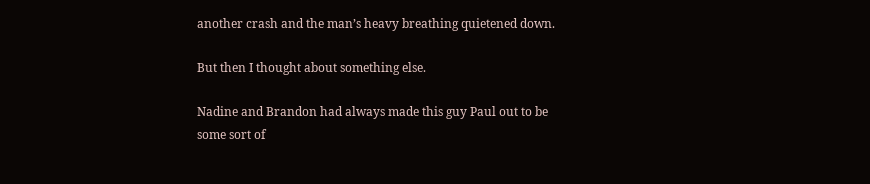another crash and the man’s heavy breathing quietened down.

But then I thought about something else.

Nadine and Brandon had always made this guy Paul out to be some sort of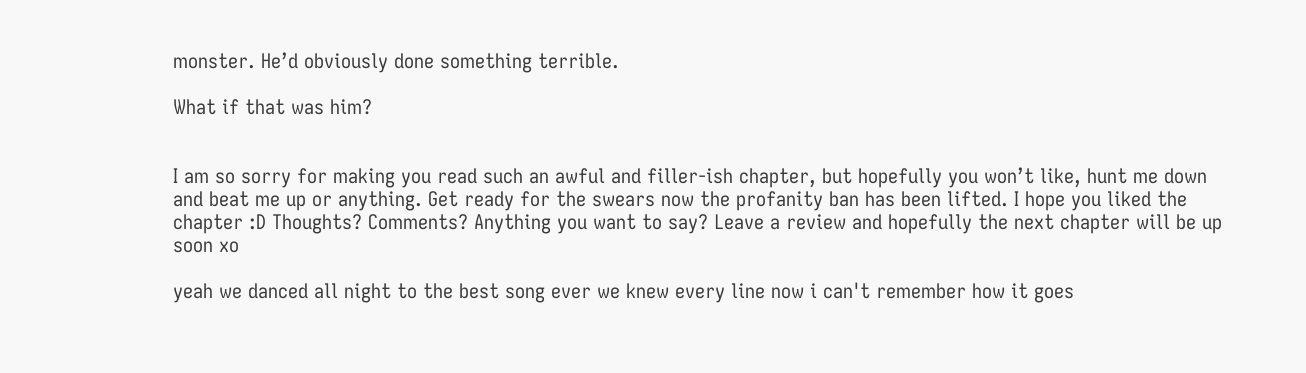monster. He’d obviously done something terrible.

What if that was him?


I am so sorry for making you read such an awful and filler-ish chapter, but hopefully you won’t like, hunt me down and beat me up or anything. Get ready for the swears now the profanity ban has been lifted. I hope you liked the chapter :D Thoughts? Comments? Anything you want to say? Leave a review and hopefully the next chapter will be up soon xo

yeah we danced all night to the best song ever we knew every line now i can't remember how it goes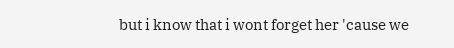but i know that i wont forget her 'cause we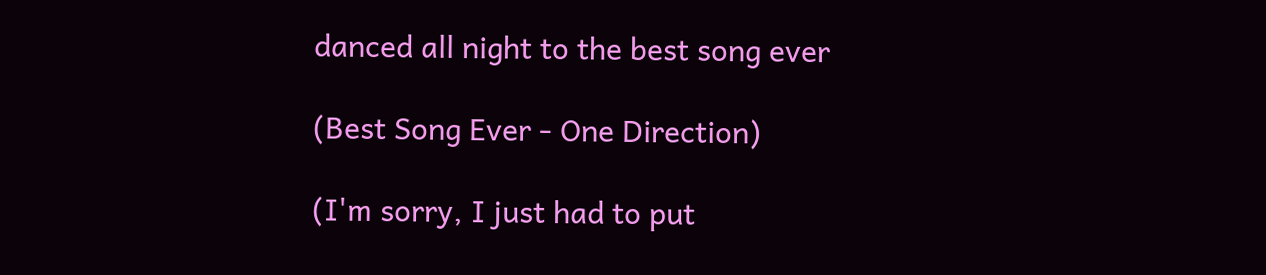danced all night to the best song ever

(Best Song Ever - One Direction)

(I'm sorry, I just had to put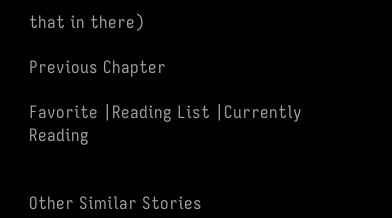that in there)

Previous Chapter

Favorite |Reading List |Currently Reading


Other Similar Stories